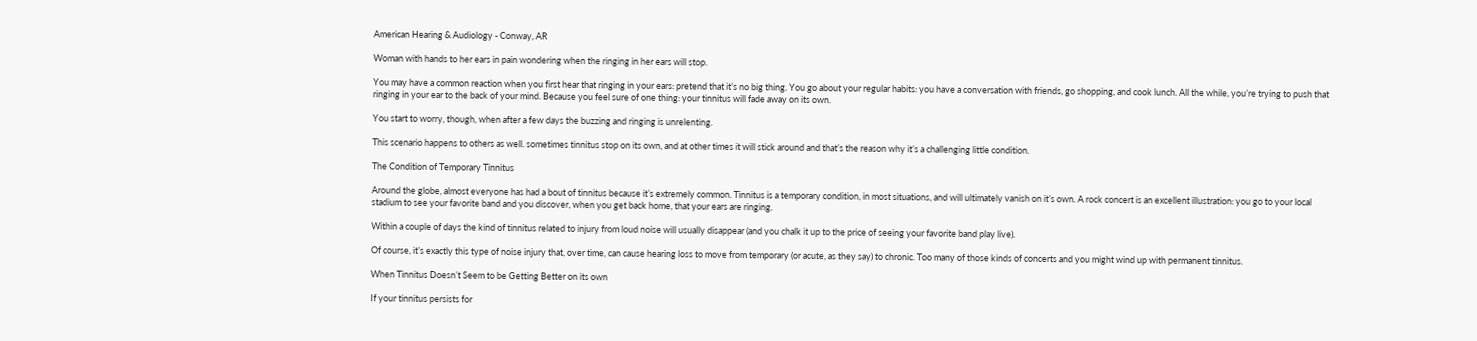American Hearing & Audiology - Conway, AR

Woman with hands to her ears in pain wondering when the ringing in her ears will stop.

You may have a common reaction when you first hear that ringing in your ears: pretend that it’s no big thing. You go about your regular habits: you have a conversation with friends, go shopping, and cook lunch. All the while, you’re trying to push that ringing in your ear to the back of your mind. Because you feel sure of one thing: your tinnitus will fade away on its own.

You start to worry, though, when after a few days the buzzing and ringing is unrelenting.

This scenario happens to others as well. sometimes tinnitus stop on its own, and at other times it will stick around and that’s the reason why it’s a challenging little condition.

The Condition of Temporary Tinnitus

Around the globe, almost everyone has had a bout of tinnitus because it’s extremely common. Tinnitus is a temporary condition, in most situations, and will ultimately vanish on it’s own. A rock concert is an excellent illustration: you go to your local stadium to see your favorite band and you discover, when you get back home, that your ears are ringing.

Within a couple of days the kind of tinnitus related to injury from loud noise will usually disappear (and you chalk it up to the price of seeing your favorite band play live).

Of course, it’s exactly this type of noise injury that, over time, can cause hearing loss to move from temporary (or acute, as they say) to chronic. Too many of those kinds of concerts and you might wind up with permanent tinnitus.

When Tinnitus Doesn’t Seem to be Getting Better on its own

If your tinnitus persists for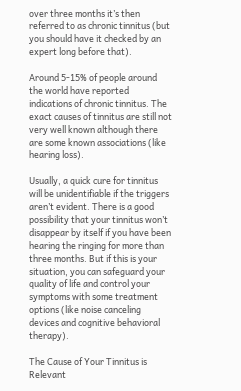over three months it’s then referred to as chronic tinnitus (but you should have it checked by an expert long before that).

Around 5-15% of people around the world have reported indications of chronic tinnitus. The exact causes of tinnitus are still not very well known although there are some known associations (like hearing loss).

Usually, a quick cure for tinnitus will be unidentifiable if the triggers aren’t evident. There is a good possibility that your tinnitus won’t disappear by itself if you have been hearing the ringing for more than three months. But if this is your situation, you can safeguard your quality of life and control your symptoms with some treatment options (like noise canceling devices and cognitive behavioral therapy).

The Cause of Your Tinnitus is Relevant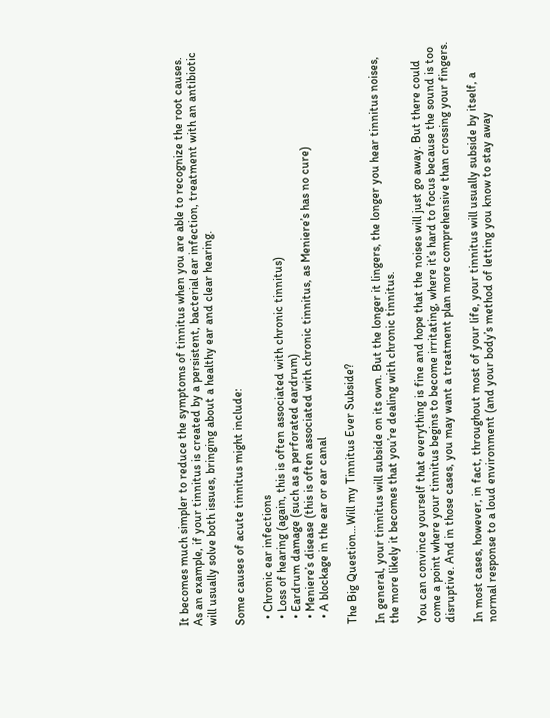It becomes much simpler to reduce the symptoms of tinnitus when you are able to recognize the root causes. As an example, if your tinnitus is created by a persistent, bacterial ear infection, treatment with an antibiotic will usually solve both issues, bringing about a healthy ear and clear hearing.

Some causes of acute tinnitus might include:

  • Chronic ear infections
  • Loss of hearing (again, this is often associated with chronic tinnitus)
  • Eardrum damage (such as a perforated eardrum)
  • Meniere’s disease (this is often associated with chronic tinnitus, as Meniere’s has no cure)
  • A blockage in the ear or ear canal

The Big Question…Will my Tinnitus Ever Subside?

In general, your tinnitus will subside on its own. But the longer it lingers, the longer you hear tinnitus noises, the more likely it becomes that you’re dealing with chronic tinnitus.

You can convince yourself that everything is fine and hope that the noises will just go away. But there could come a point where your tinnitus begins to become irritating, where it’s hard to focus because the sound is too disruptive. And in those cases, you may want a treatment plan more comprehensive than crossing your fingers.

In most cases, however, in fact, throughout most of your life, your tinnitus will usually subside by itself, a normal response to a loud environment (and your body’s method of letting you know to stay away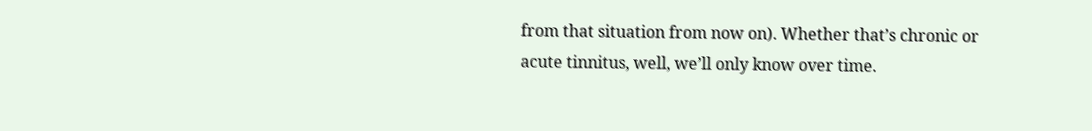from that situation from now on). Whether that’s chronic or acute tinnitus, well, we’ll only know over time.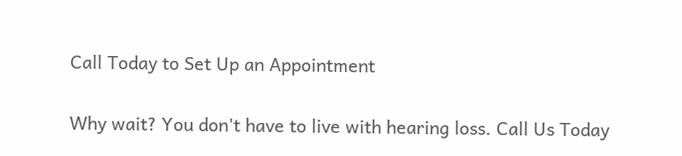Call Today to Set Up an Appointment

Why wait? You don't have to live with hearing loss. Call Us Today